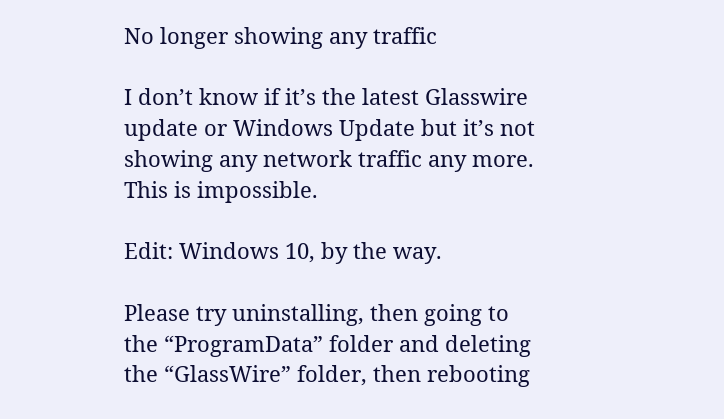No longer showing any traffic

I don’t know if it’s the latest Glasswire update or Windows Update but it’s not showing any network traffic any more. This is impossible.

Edit: Windows 10, by the way.

Please try uninstalling, then going to the “ProgramData” folder and deleting the “GlassWire” folder, then rebooting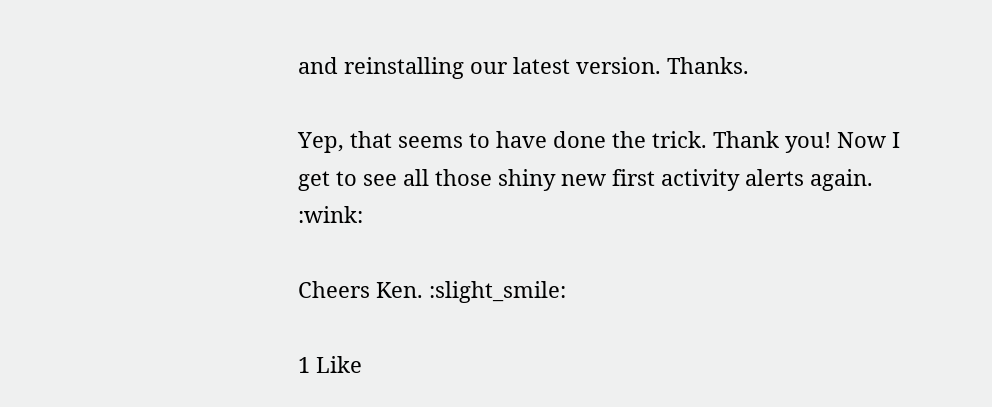and reinstalling our latest version. Thanks.

Yep, that seems to have done the trick. Thank you! Now I get to see all those shiny new first activity alerts again. :wink:

Cheers Ken. :slight_smile:

1 Like